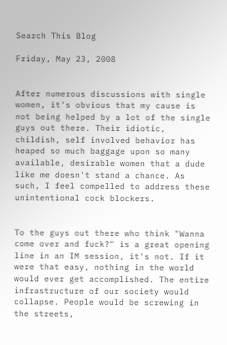Search This Blog

Friday, May 23, 2008


After numerous discussions with single women, it's obvious that my cause is not being helped by a lot of the single guys out there. Their idiotic, childish, self involved behavior has heaped so much baggage upon so many available, desirable women that a dude like me doesn't stand a chance. As such, I feel compelled to address these unintentional cock blockers.


To the guys out there who think "Wanna come over and fuck?" is a great opening line in an IM session, it's not. If it were that easy, nothing in the world would ever get accomplished. The entire infrastructure of our society would collapse. People would be screwing in the streets,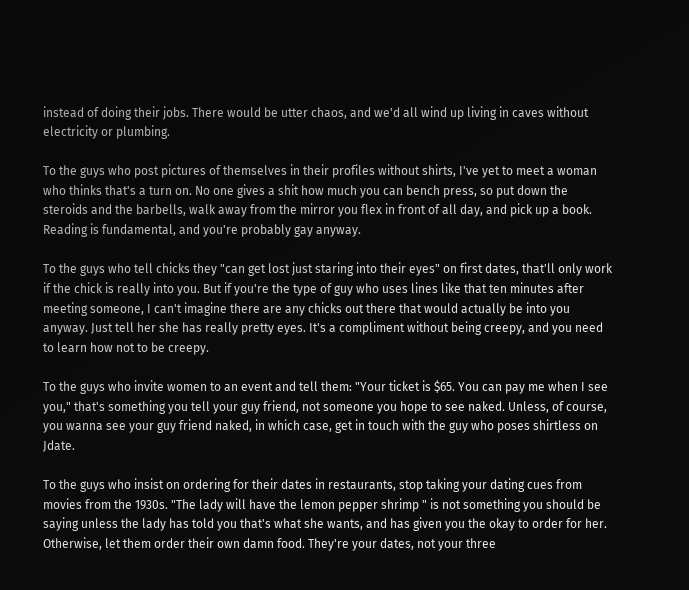instead of doing their jobs. There would be utter chaos, and we'd all wind up living in caves without electricity or plumbing.

To the guys who post pictures of themselves in their profiles without shirts, I've yet to meet a woman who thinks that's a turn on. No one gives a shit how much you can bench press, so put down the steroids and the barbells, walk away from the mirror you flex in front of all day, and pick up a book. Reading is fundamental, and you're probably gay anyway.

To the guys who tell chicks they "can get lost just staring into their eyes" on first dates, that'll only work if the chick is really into you. But if you're the type of guy who uses lines like that ten minutes after meeting someone, I can't imagine there are any chicks out there that would actually be into you anyway. Just tell her she has really pretty eyes. It's a compliment without being creepy, and you need to learn how not to be creepy.

To the guys who invite women to an event and tell them: "Your ticket is $65. You can pay me when I see you," that's something you tell your guy friend, not someone you hope to see naked. Unless, of course, you wanna see your guy friend naked, in which case, get in touch with the guy who poses shirtless on Jdate.

To the guys who insist on ordering for their dates in restaurants, stop taking your dating cues from movies from the 1930s. "The lady will have the lemon pepper shrimp " is not something you should be saying unless the lady has told you that's what she wants, and has given you the okay to order for her. Otherwise, let them order their own damn food. They're your dates, not your three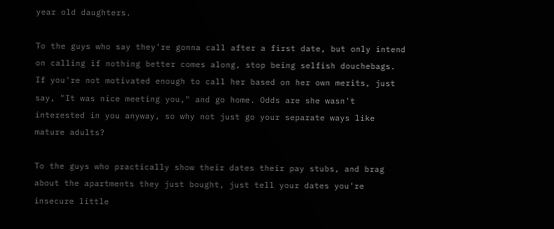year old daughters.

To the guys who say they're gonna call after a first date, but only intend on calling if nothing better comes along, stop being selfish douchebags. If you're not motivated enough to call her based on her own merits, just say, "It was nice meeting you," and go home. Odds are she wasn't interested in you anyway, so why not just go your separate ways like mature adults?

To the guys who practically show their dates their pay stubs, and brag about the apartments they just bought, just tell your dates you're insecure little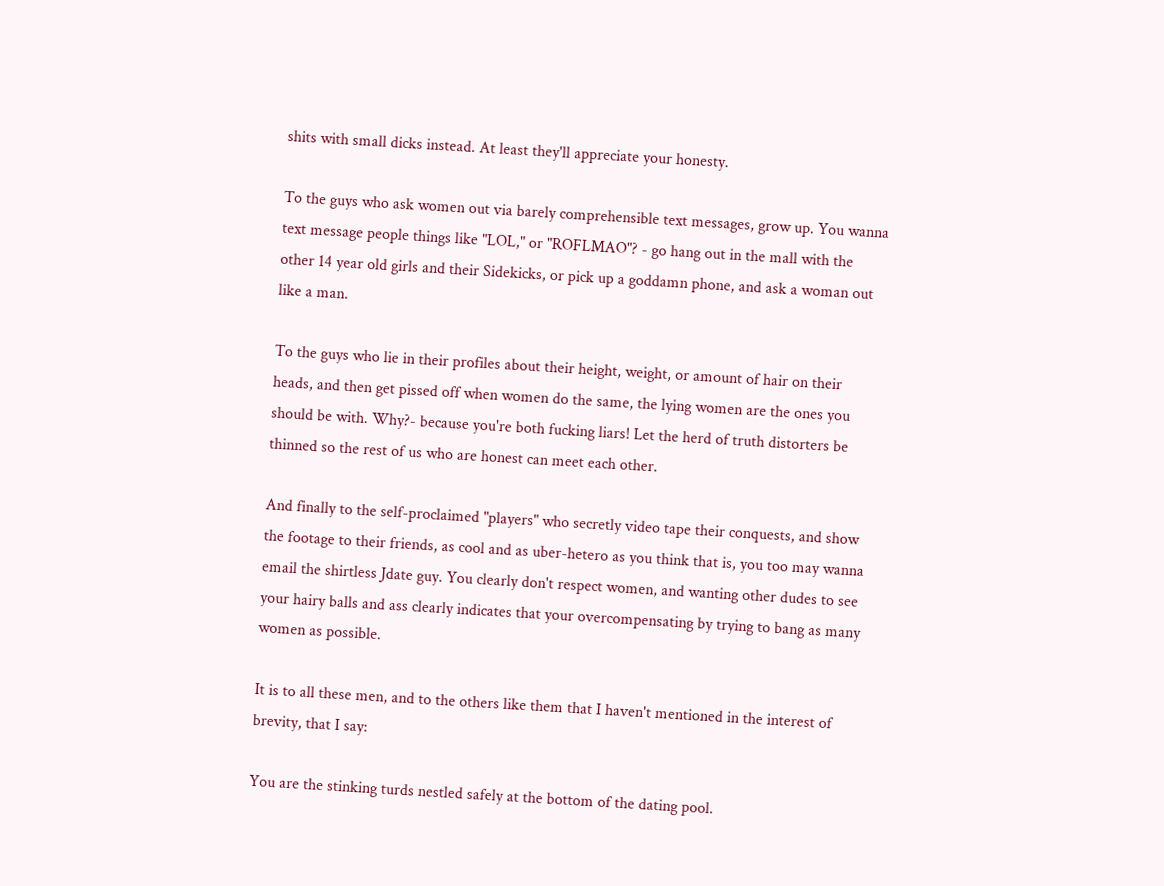shits with small dicks instead. At least they'll appreciate your honesty.

To the guys who ask women out via barely comprehensible text messages, grow up. You wanna text message people things like "LOL," or "ROFLMAO"? - go hang out in the mall with the other 14 year old girls and their Sidekicks, or pick up a goddamn phone, and ask a woman out like a man.

To the guys who lie in their profiles about their height, weight, or amount of hair on their heads, and then get pissed off when women do the same, the lying women are the ones you should be with. Why?- because you're both fucking liars! Let the herd of truth distorters be thinned so the rest of us who are honest can meet each other.

And finally to the self-proclaimed "players" who secretly video tape their conquests, and show the footage to their friends, as cool and as uber-hetero as you think that is, you too may wanna email the shirtless Jdate guy. You clearly don't respect women, and wanting other dudes to see your hairy balls and ass clearly indicates that your overcompensating by trying to bang as many women as possible.

It is to all these men, and to the others like them that I haven't mentioned in the interest of brevity, that I say:

You are the stinking turds nestled safely at the bottom of the dating pool.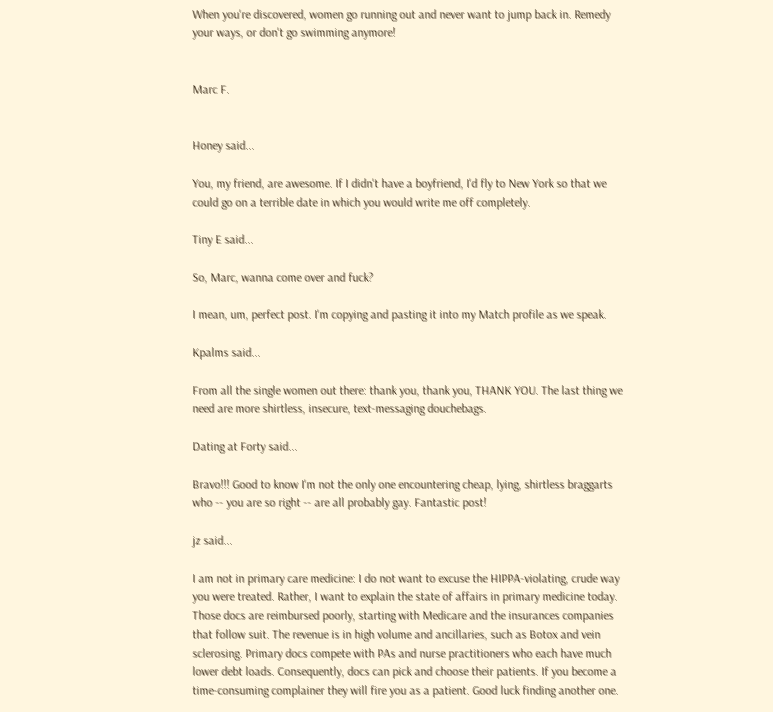When you're discovered, women go running out and never want to jump back in. Remedy your ways, or don't go swimming anymore!


Marc F.


Honey said...

You, my friend, are awesome. If I didn't have a boyfriend, I'd fly to New York so that we could go on a terrible date in which you would write me off completely.

Tiny E said...

So, Marc, wanna come over and fuck?

I mean, um, perfect post. I'm copying and pasting it into my Match profile as we speak.

Kpalms said...

From all the single women out there: thank you, thank you, THANK YOU. The last thing we need are more shirtless, insecure, text-messaging douchebags.

Dating at Forty said...

Bravo!!! Good to know I'm not the only one encountering cheap, lying, shirtless braggarts who -- you are so right -- are all probably gay. Fantastic post!

jz said...

I am not in primary care medicine: I do not want to excuse the HIPPA-violating, crude way you were treated. Rather, I want to explain the state of affairs in primary medicine today. Those docs are reimbursed poorly, starting with Medicare and the insurances companies that follow suit. The revenue is in high volume and ancillaries, such as Botox and vein sclerosing. Primary docs compete with PAs and nurse practitioners who each have much lower debt loads. Consequently, docs can pick and choose their patients. If you become a time-consuming complainer they will fire you as a patient. Good luck finding another one.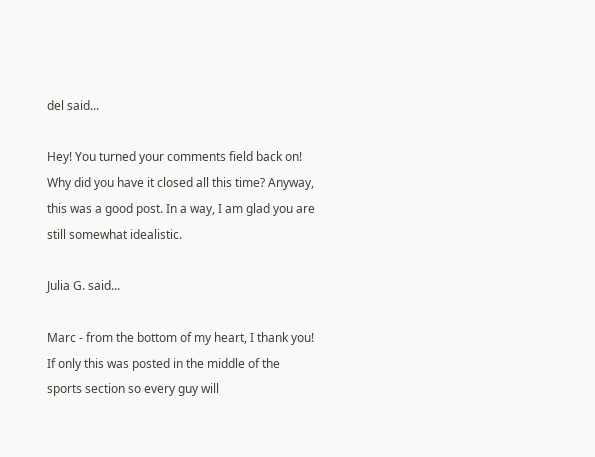del said...

Hey! You turned your comments field back on! Why did you have it closed all this time? Anyway, this was a good post. In a way, I am glad you are still somewhat idealistic.

Julia G. said...

Marc - from the bottom of my heart, I thank you! If only this was posted in the middle of the sports section so every guy will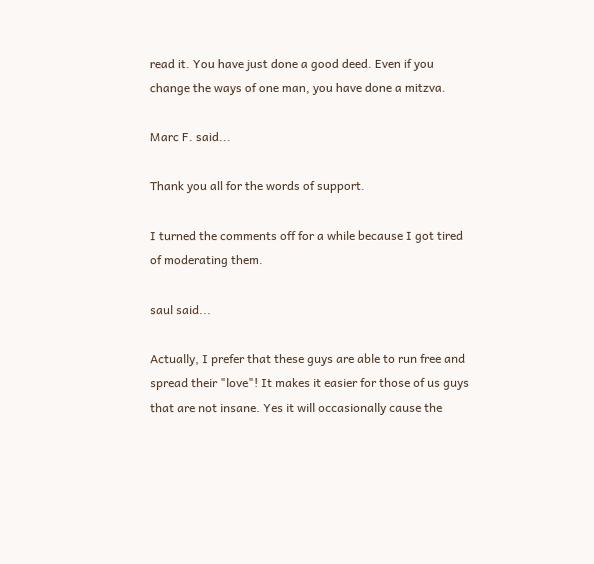read it. You have just done a good deed. Even if you change the ways of one man, you have done a mitzva.

Marc F. said...

Thank you all for the words of support.

I turned the comments off for a while because I got tired of moderating them.

saul said...

Actually, I prefer that these guys are able to run free and spread their "love"! It makes it easier for those of us guys that are not insane. Yes it will occasionally cause the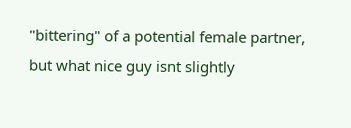"bittering" of a potential female partner, but what nice guy isnt slightly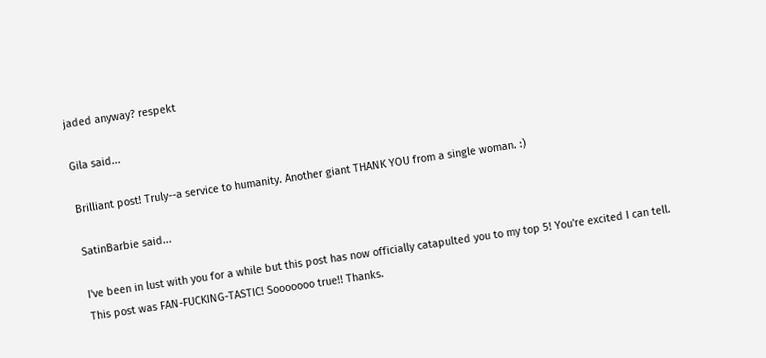jaded anyway? respekt

Gila said...

Brilliant post! Truly--a service to humanity. Another giant THANK YOU from a single woman. :)

SatinBarbie said...

I've been in lust with you for a while but this post has now officially catapulted you to my top 5! You're excited I can tell. This post was FAN-FUCKING-TASTIC! Sooooooo true!! Thanks.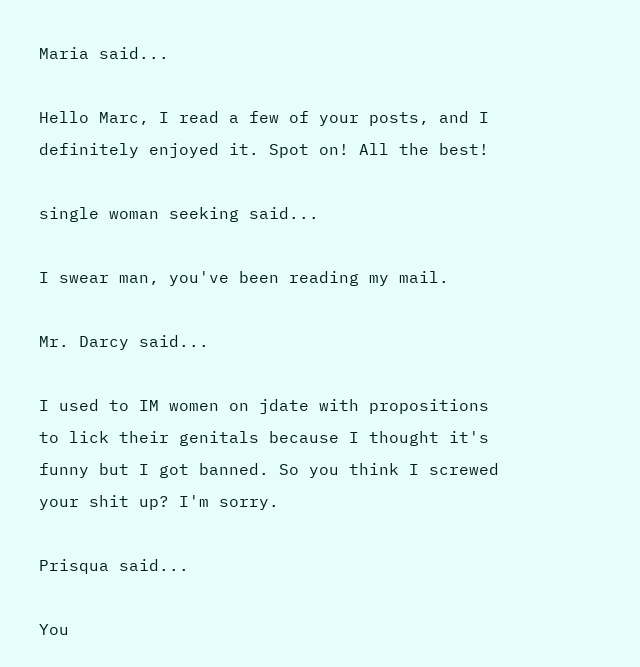Maria said...

Hello Marc, I read a few of your posts, and I definitely enjoyed it. Spot on! All the best!

single woman seeking said...

I swear man, you've been reading my mail.

Mr. Darcy said...

I used to IM women on jdate with propositions to lick their genitals because I thought it's funny but I got banned. So you think I screwed your shit up? I'm sorry.

Prisqua said...

You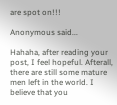are spot on!!!

Anonymous said...

Hahaha, after reading your post, I feel hopeful. Afterall, there are still some mature men left in the world. I believe that you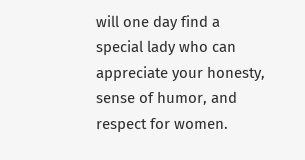will one day find a special lady who can appreciate your honesty, sense of humor, and respect for women.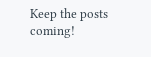Keep the posts coming!